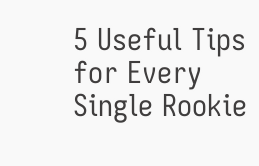5 Useful Tips for Every Single Rookie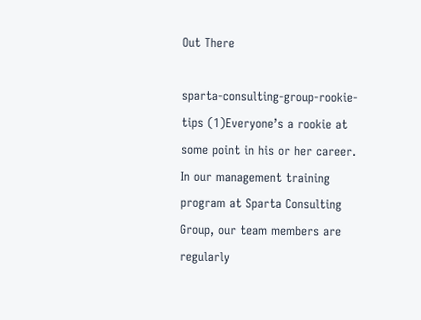Out There

sparta-consulting-group-rookie-tips (1)Everyone’s a rookie at some point in his or her career. In our management training program at Sparta Consulting Group, our team members are regularly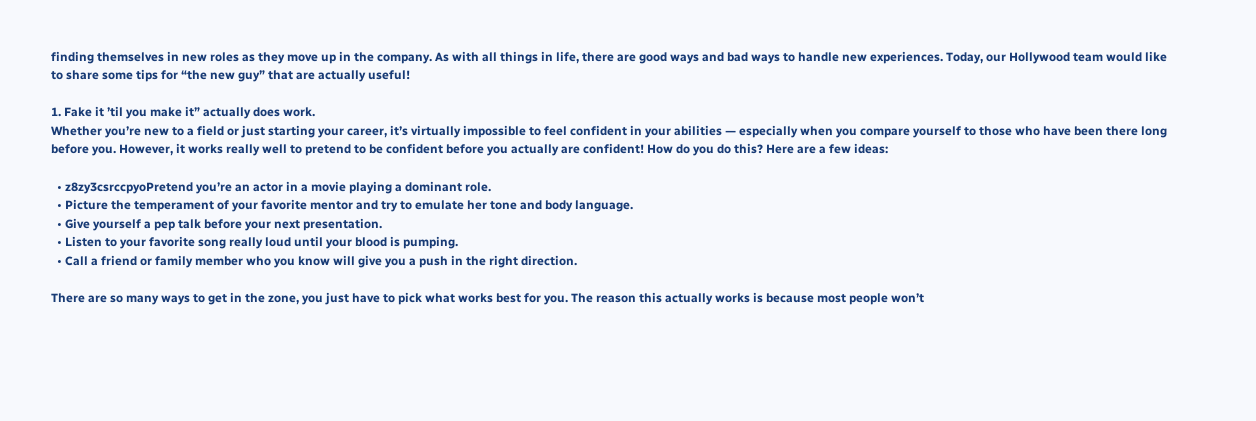finding themselves in new roles as they move up in the company. As with all things in life, there are good ways and bad ways to handle new experiences. Today, our Hollywood team would like to share some tips for “the new guy” that are actually useful!

1. Fake it ’til you make it” actually does work.
Whether you’re new to a field or just starting your career, it’s virtually impossible to feel confident in your abilities — especially when you compare yourself to those who have been there long before you. However, it works really well to pretend to be confident before you actually are confident! How do you do this? Here are a few ideas:

  • z8zy3csrccpyoPretend you’re an actor in a movie playing a dominant role.
  • Picture the temperament of your favorite mentor and try to emulate her tone and body language.
  • Give yourself a pep talk before your next presentation.
  • Listen to your favorite song really loud until your blood is pumping.
  • Call a friend or family member who you know will give you a push in the right direction.

There are so many ways to get in the zone, you just have to pick what works best for you. The reason this actually works is because most people won’t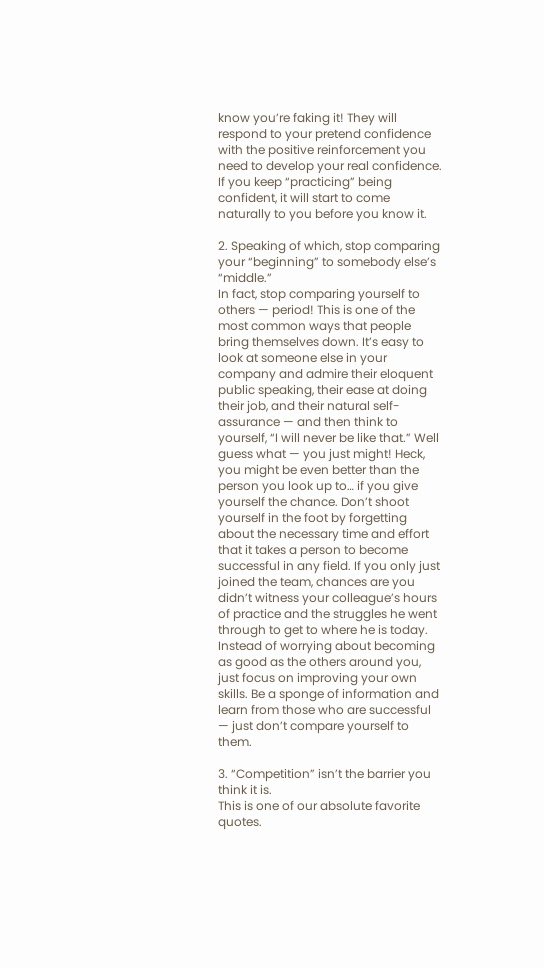know you’re faking it! They will respond to your pretend confidence with the positive reinforcement you need to develop your real confidence. If you keep “practicing” being confident, it will start to come naturally to you before you know it.

2. Speaking of which, stop comparing your “beginning” to somebody else’s “middle.”
In fact, stop comparing yourself to others — period! This is one of the most common ways that people bring themselves down. It’s easy to look at someone else in your company and admire their eloquent public speaking, their ease at doing their job, and their natural self-assurance — and then think to yourself, “I will never be like that.” Well guess what — you just might! Heck, you might be even better than the person you look up to… if you give yourself the chance. Don’t shoot yourself in the foot by forgetting about the necessary time and effort that it takes a person to become successful in any field. If you only just joined the team, chances are you didn’t witness your colleague’s hours of practice and the struggles he went through to get to where he is today. Instead of worrying about becoming as good as the others around you, just focus on improving your own skills. Be a sponge of information and learn from those who are successful — just don’t compare yourself to them.

3. “Competition” isn’t the barrier you think it is.
This is one of our absolute favorite quotes.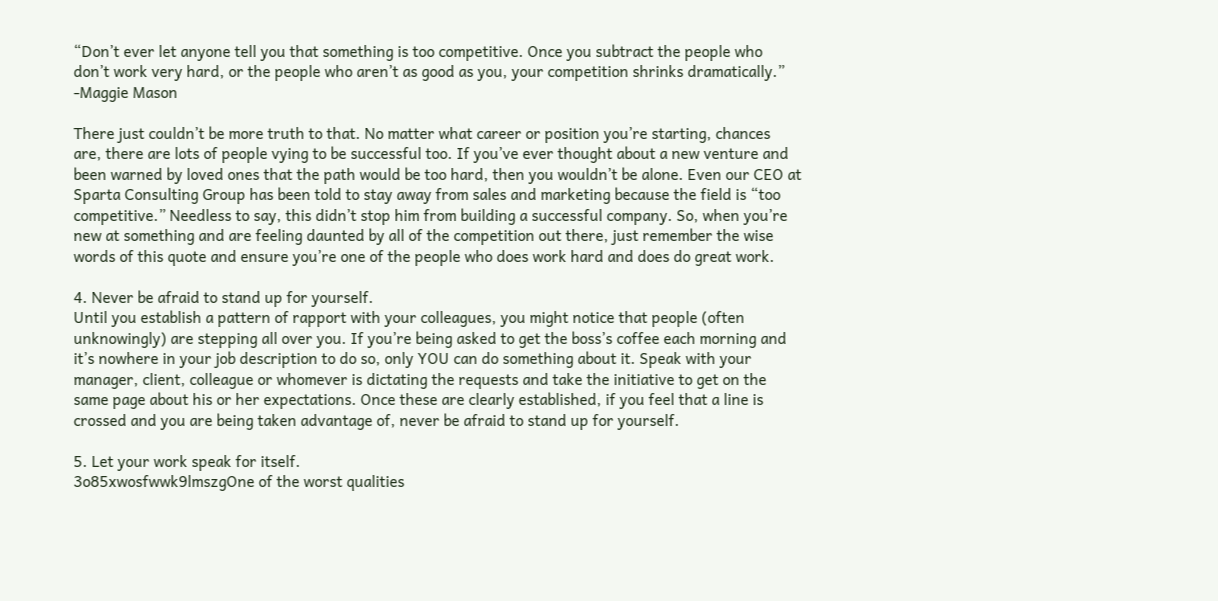“Don’t ever let anyone tell you that something is too competitive. Once you subtract the people who don’t work very hard, or the people who aren’t as good as you, your competition shrinks dramatically.” -Maggie Mason

There just couldn’t be more truth to that. No matter what career or position you’re starting, chances are, there are lots of people vying to be successful too. If you’ve ever thought about a new venture and been warned by loved ones that the path would be too hard, then you wouldn’t be alone. Even our CEO at Sparta Consulting Group has been told to stay away from sales and marketing because the field is “too competitive.” Needless to say, this didn’t stop him from building a successful company. So, when you’re new at something and are feeling daunted by all of the competition out there, just remember the wise words of this quote and ensure you’re one of the people who does work hard and does do great work.

4. Never be afraid to stand up for yourself.
Until you establish a pattern of rapport with your colleagues, you might notice that people (often unknowingly) are stepping all over you. If you’re being asked to get the boss’s coffee each morning and it’s nowhere in your job description to do so, only YOU can do something about it. Speak with your manager, client, colleague or whomever is dictating the requests and take the initiative to get on the same page about his or her expectations. Once these are clearly established, if you feel that a line is crossed and you are being taken advantage of, never be afraid to stand up for yourself.

5. Let your work speak for itself.
3o85xwosfwwk9lmszgOne of the worst qualities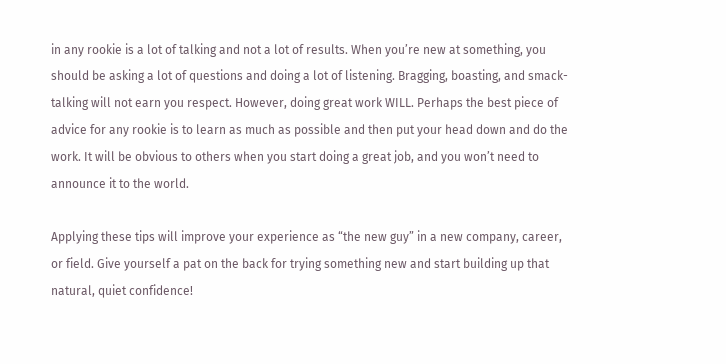in any rookie is a lot of talking and not a lot of results. When you’re new at something, you should be asking a lot of questions and doing a lot of listening. Bragging, boasting, and smack-talking will not earn you respect. However, doing great work WILL. Perhaps the best piece of advice for any rookie is to learn as much as possible and then put your head down and do the work. It will be obvious to others when you start doing a great job, and you won’t need to announce it to the world.

Applying these tips will improve your experience as “the new guy” in a new company, career, or field. Give yourself a pat on the back for trying something new and start building up that natural, quiet confidence!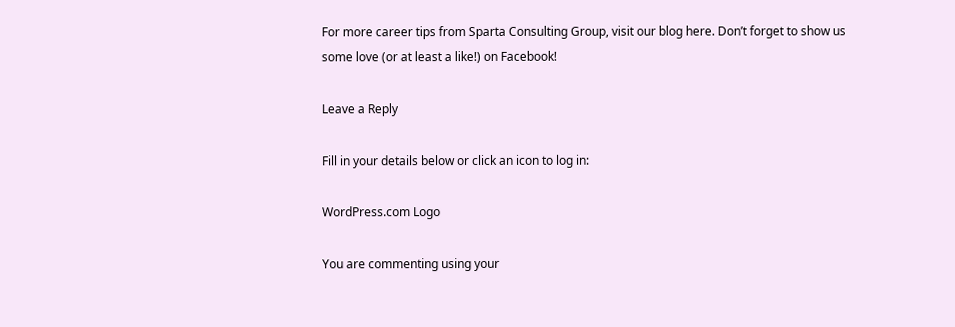For more career tips from Sparta Consulting Group, visit our blog here. Don’t forget to show us some love (or at least a like!) on Facebook!

Leave a Reply

Fill in your details below or click an icon to log in:

WordPress.com Logo

You are commenting using your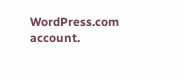WordPress.com account.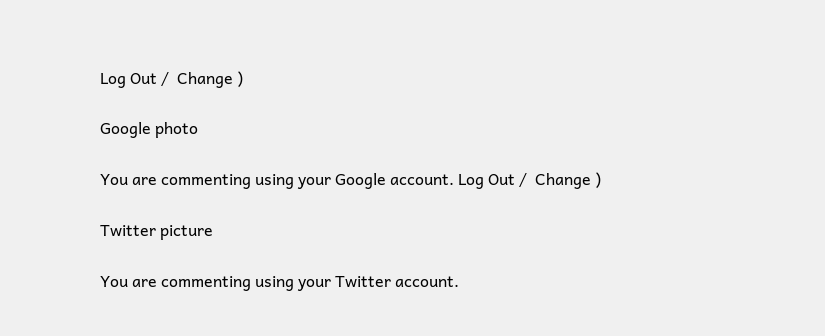Log Out /  Change )

Google photo

You are commenting using your Google account. Log Out /  Change )

Twitter picture

You are commenting using your Twitter account.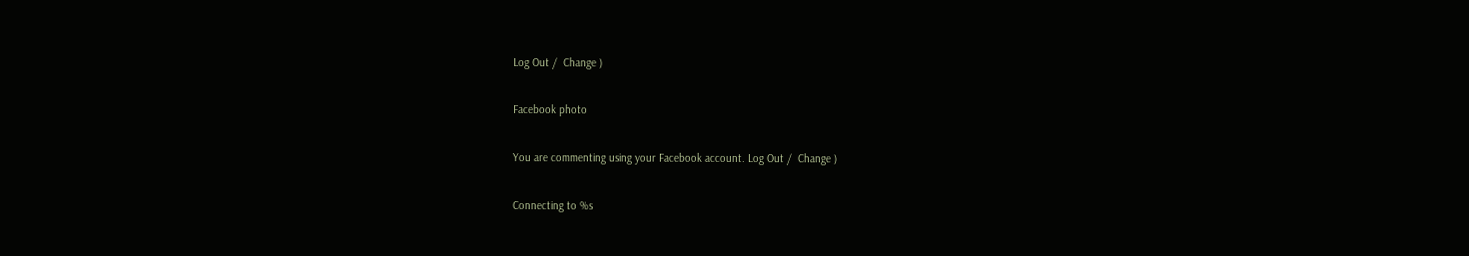Log Out /  Change )

Facebook photo

You are commenting using your Facebook account. Log Out /  Change )

Connecting to %s